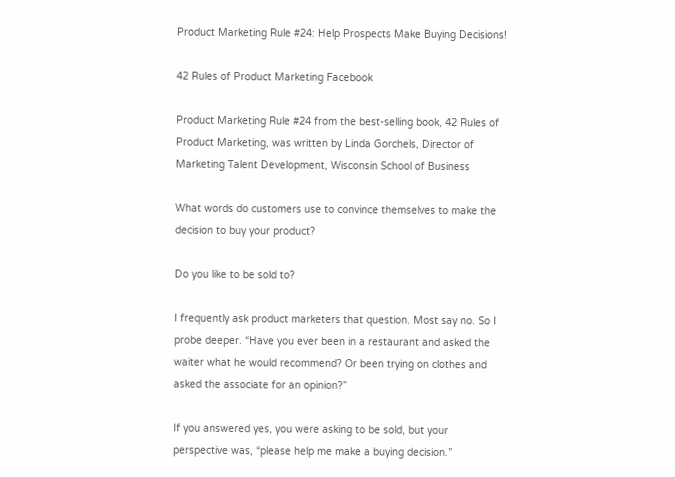Product Marketing Rule #24: Help Prospects Make Buying Decisions!

42 Rules of Product Marketing Facebook

Product Marketing Rule #24 from the best-selling book, 42 Rules of Product Marketing, was written by Linda Gorchels, Director of Marketing Talent Development, Wisconsin School of Business

What words do customers use to convince themselves to make the decision to buy your product?

Do you like to be sold to?

I frequently ask product marketers that question. Most say no. So I probe deeper. “Have you ever been in a restaurant and asked the waiter what he would recommend? Or been trying on clothes and asked the associate for an opinion?”

If you answered yes, you were asking to be sold, but your perspective was, “please help me make a buying decision.”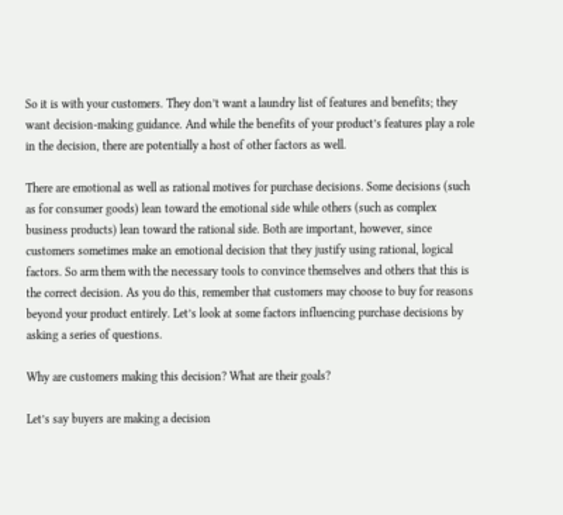So it is with your customers. They don’t want a laundry list of features and benefits; they want decision-making guidance. And while the benefits of your product’s features play a role in the decision, there are potentially a host of other factors as well.

There are emotional as well as rational motives for purchase decisions. Some decisions (such as for consumer goods) lean toward the emotional side while others (such as complex business products) lean toward the rational side. Both are important, however, since customers sometimes make an emotional decision that they justify using rational, logical factors. So arm them with the necessary tools to convince themselves and others that this is the correct decision. As you do this, remember that customers may choose to buy for reasons beyond your product entirely. Let’s look at some factors influencing purchase decisions by asking a series of questions.

Why are customers making this decision? What are their goals?

Let’s say buyers are making a decision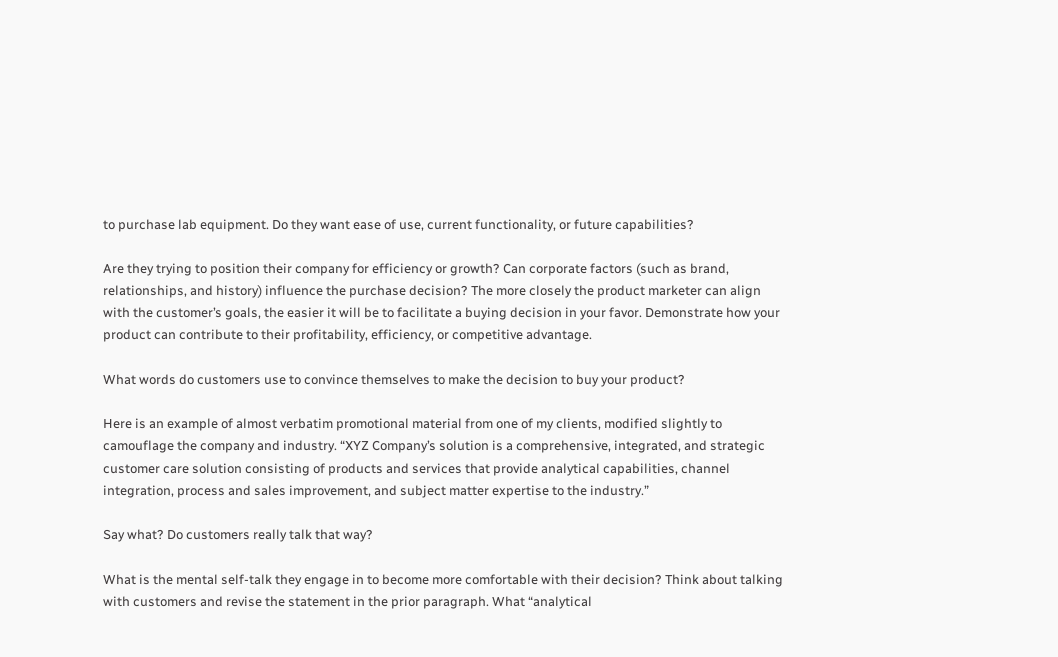to purchase lab equipment. Do they want ease of use, current functionality, or future capabilities?

Are they trying to position their company for efficiency or growth? Can corporate factors (such as brand, relationships, and history) influence the purchase decision? The more closely the product marketer can align with the customer’s goals, the easier it will be to facilitate a buying decision in your favor. Demonstrate how your product can contribute to their profitability, efficiency, or competitive advantage.

What words do customers use to convince themselves to make the decision to buy your product?

Here is an example of almost verbatim promotional material from one of my clients, modified slightly to camouflage the company and industry. “XYZ Company’s solution is a comprehensive, integrated, and strategic customer care solution consisting of products and services that provide analytical capabilities, channel integration, process and sales improvement, and subject matter expertise to the industry.”

Say what? Do customers really talk that way?

What is the mental self-talk they engage in to become more comfortable with their decision? Think about talking with customers and revise the statement in the prior paragraph. What “analytical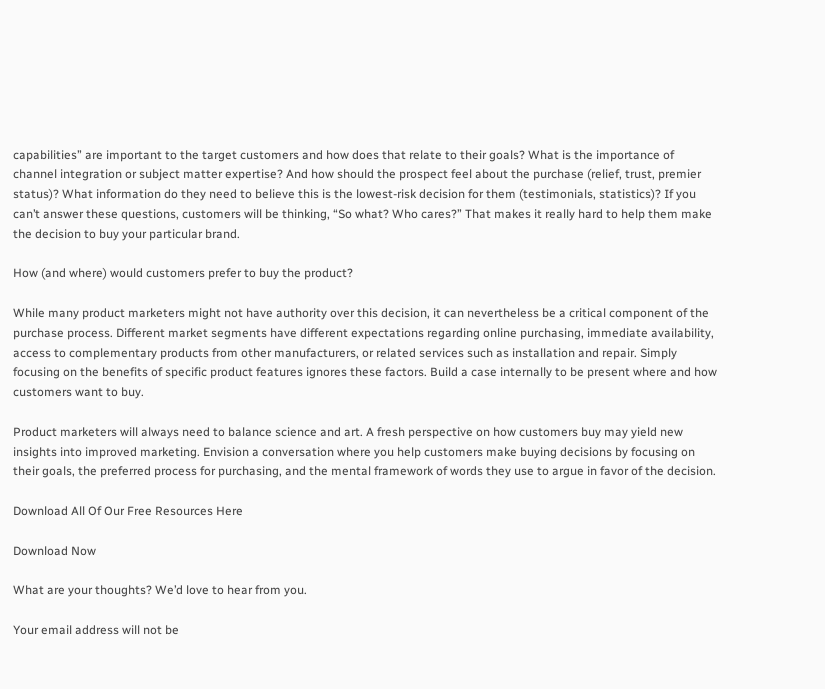capabilities” are important to the target customers and how does that relate to their goals? What is the importance of channel integration or subject matter expertise? And how should the prospect feel about the purchase (relief, trust, premier status)? What information do they need to believe this is the lowest-risk decision for them (testimonials, statistics)? If you can’t answer these questions, customers will be thinking, “So what? Who cares?” That makes it really hard to help them make the decision to buy your particular brand.

How (and where) would customers prefer to buy the product?

While many product marketers might not have authority over this decision, it can nevertheless be a critical component of the purchase process. Different market segments have different expectations regarding online purchasing, immediate availability, access to complementary products from other manufacturers, or related services such as installation and repair. Simply focusing on the benefits of specific product features ignores these factors. Build a case internally to be present where and how customers want to buy.

Product marketers will always need to balance science and art. A fresh perspective on how customers buy may yield new insights into improved marketing. Envision a conversation where you help customers make buying decisions by focusing on their goals, the preferred process for purchasing, and the mental framework of words they use to argue in favor of the decision.

Download All Of Our Free Resources Here

Download Now

What are your thoughts? We’d love to hear from you.

Your email address will not be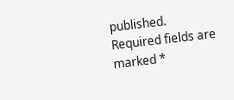published. Required fields are marked *